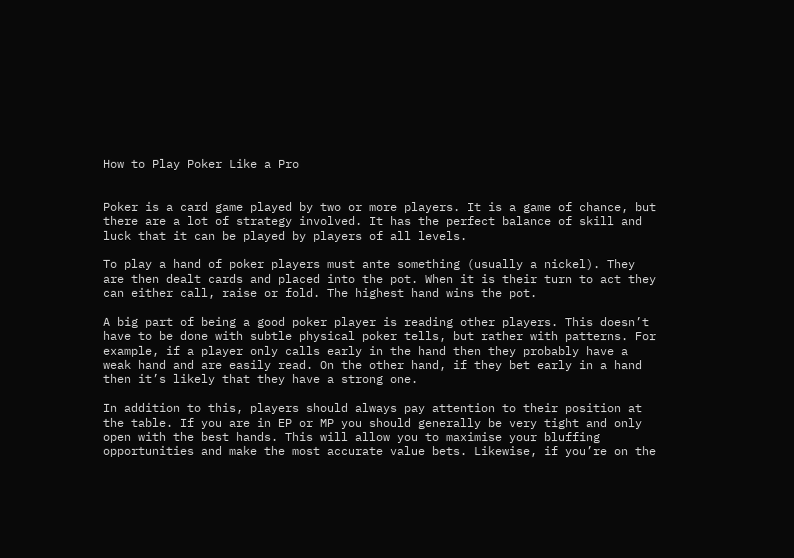How to Play Poker Like a Pro


Poker is a card game played by two or more players. It is a game of chance, but there are a lot of strategy involved. It has the perfect balance of skill and luck that it can be played by players of all levels.

To play a hand of poker players must ante something (usually a nickel). They are then dealt cards and placed into the pot. When it is their turn to act they can either call, raise or fold. The highest hand wins the pot.

A big part of being a good poker player is reading other players. This doesn’t have to be done with subtle physical poker tells, but rather with patterns. For example, if a player only calls early in the hand then they probably have a weak hand and are easily read. On the other hand, if they bet early in a hand then it’s likely that they have a strong one.

In addition to this, players should always pay attention to their position at the table. If you are in EP or MP you should generally be very tight and only open with the best hands. This will allow you to maximise your bluffing opportunities and make the most accurate value bets. Likewise, if you’re on the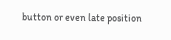button or even late position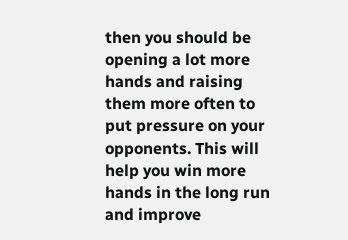then you should be opening a lot more hands and raising them more often to put pressure on your opponents. This will help you win more hands in the long run and improve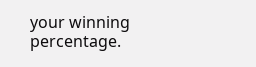your winning percentage.